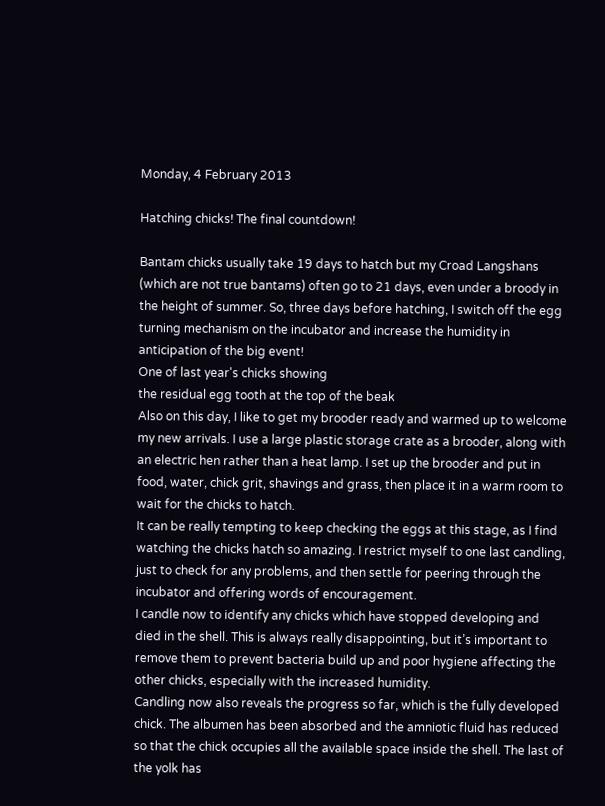Monday, 4 February 2013

Hatching chicks! The final countdown!

Bantam chicks usually take 19 days to hatch but my Croad Langshans (which are not true bantams) often go to 21 days, even under a broody in the height of summer. So, three days before hatching, I switch off the egg turning mechanism on the incubator and increase the humidity in anticipation of the big event!
One of last year's chicks showing
the residual egg tooth at the top of the beak
Also on this day, I like to get my brooder ready and warmed up to welcome my new arrivals. I use a large plastic storage crate as a brooder, along with an electric hen rather than a heat lamp. I set up the brooder and put in food, water, chick grit, shavings and grass, then place it in a warm room to wait for the chicks to hatch.
It can be really tempting to keep checking the eggs at this stage, as I find watching the chicks hatch so amazing. I restrict myself to one last candling, just to check for any problems, and then settle for peering through the incubator and offering words of encouragement.
I candle now to identify any chicks which have stopped developing and died in the shell. This is always really disappointing, but it’s important to remove them to prevent bacteria build up and poor hygiene affecting the other chicks, especially with the increased humidity.
Candling now also reveals the progress so far, which is the fully developed chick. The albumen has been absorbed and the amniotic fluid has reduced so that the chick occupies all the available space inside the shell. The last of the yolk has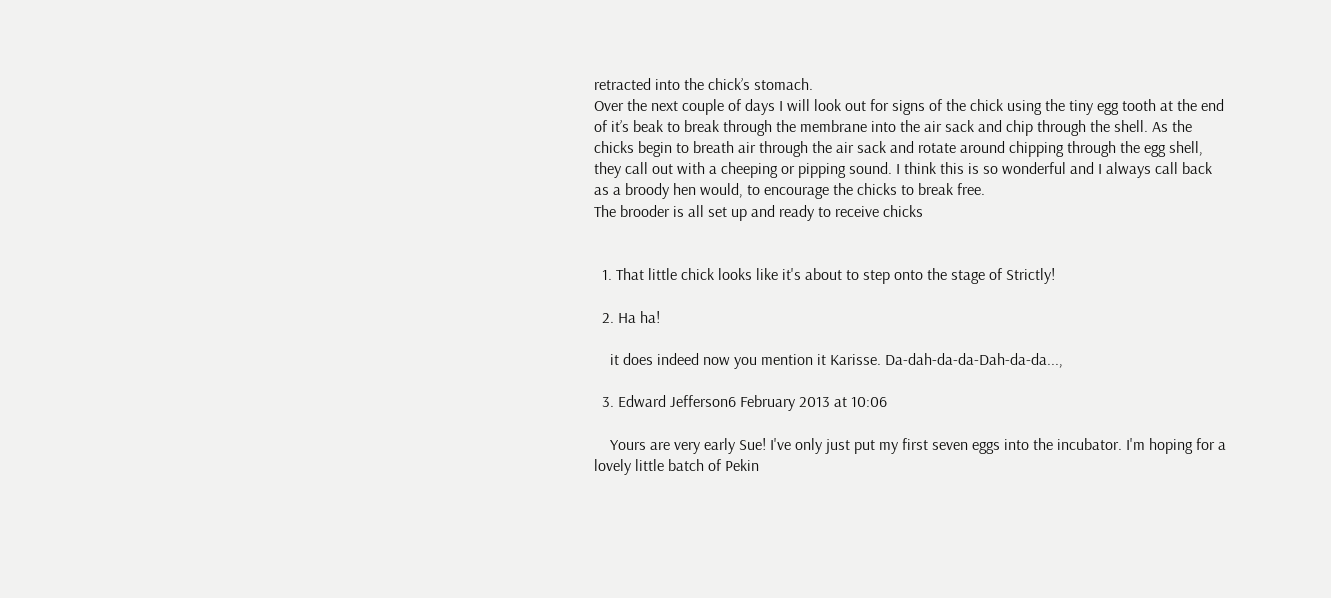retracted into the chick’s stomach.
Over the next couple of days I will look out for signs of the chick using the tiny egg tooth at the end of it’s beak to break through the membrane into the air sack and chip through the shell. As the chicks begin to breath air through the air sack and rotate around chipping through the egg shell, they call out with a cheeping or pipping sound. I think this is so wonderful and I always call back as a broody hen would, to encourage the chicks to break free.
The brooder is all set up and ready to receive chicks


  1. That little chick looks like it's about to step onto the stage of Strictly!

  2. Ha ha!

    it does indeed now you mention it Karisse. Da-dah-da-da-Dah-da-da...,

  3. Edward Jefferson6 February 2013 at 10:06

    Yours are very early Sue! I've only just put my first seven eggs into the incubator. I'm hoping for a lovely little batch of Pekin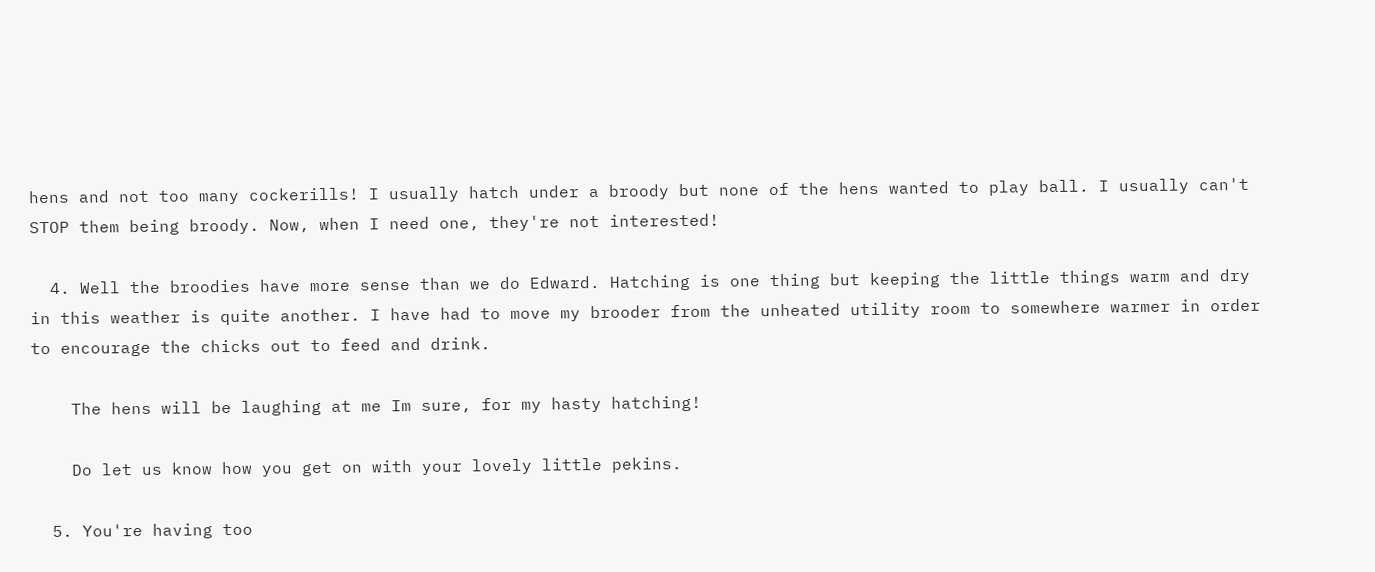hens and not too many cockerills! I usually hatch under a broody but none of the hens wanted to play ball. I usually can't STOP them being broody. Now, when I need one, they're not interested!

  4. Well the broodies have more sense than we do Edward. Hatching is one thing but keeping the little things warm and dry in this weather is quite another. I have had to move my brooder from the unheated utility room to somewhere warmer in order to encourage the chicks out to feed and drink.

    The hens will be laughing at me Im sure, for my hasty hatching!

    Do let us know how you get on with your lovely little pekins.

  5. You're having too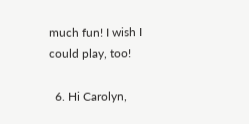much fun! I wish I could play, too!

  6. Hi Carolyn,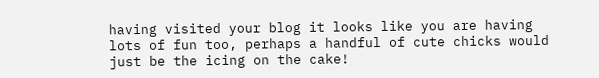having visited your blog it looks like you are having lots of fun too, perhaps a handful of cute chicks would just be the icing on the cake!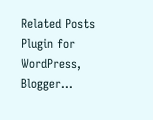Related Posts Plugin for WordPress, Blogger...